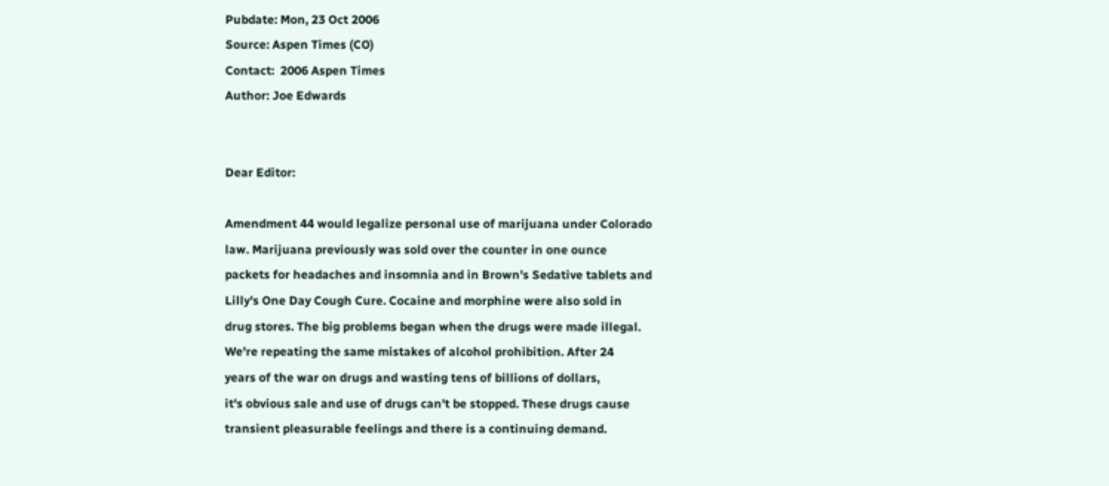Pubdate: Mon, 23 Oct 2006
Source: Aspen Times (CO)
Contact:  2006 Aspen Times
Author: Joe Edwards


Dear Editor:

Amendment 44 would legalize personal use of marijuana under Colorado
law. Marijuana previously was sold over the counter in one ounce
packets for headaches and insomnia and in Brown's Sedative tablets and
Lilly's One Day Cough Cure. Cocaine and morphine were also sold in
drug stores. The big problems began when the drugs were made illegal.
We're repeating the same mistakes of alcohol prohibition. After 24
years of the war on drugs and wasting tens of billions of dollars,
it's obvious sale and use of drugs can't be stopped. These drugs cause
transient pleasurable feelings and there is a continuing demand.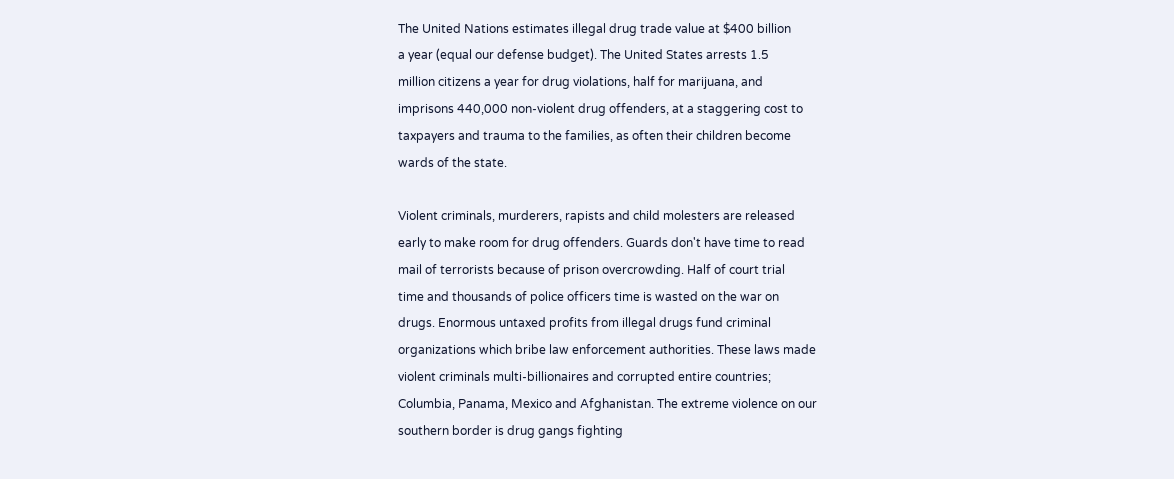The United Nations estimates illegal drug trade value at $400 billion
a year (equal our defense budget). The United States arrests 1.5
million citizens a year for drug violations, half for marijuana, and
imprisons 440,000 non-violent drug offenders, at a staggering cost to
taxpayers and trauma to the families, as often their children become
wards of the state.

Violent criminals, murderers, rapists and child molesters are released
early to make room for drug offenders. Guards don't have time to read
mail of terrorists because of prison overcrowding. Half of court trial
time and thousands of police officers time is wasted on the war on
drugs. Enormous untaxed profits from illegal drugs fund criminal
organizations which bribe law enforcement authorities. These laws made
violent criminals multi-billionaires and corrupted entire countries;
Columbia, Panama, Mexico and Afghanistan. The extreme violence on our
southern border is drug gangs fighting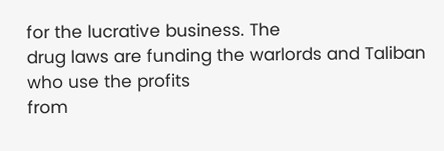for the lucrative business. The
drug laws are funding the warlords and Taliban who use the profits
from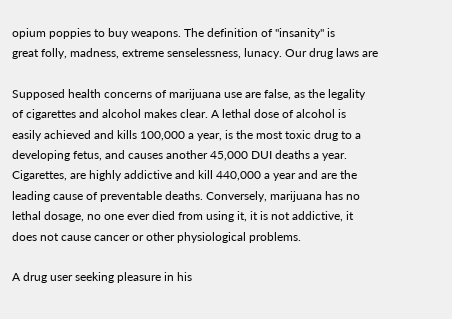opium poppies to buy weapons. The definition of "insanity" is
great folly, madness, extreme senselessness, lunacy. Our drug laws are

Supposed health concerns of marijuana use are false, as the legality
of cigarettes and alcohol makes clear. A lethal dose of alcohol is
easily achieved and kills 100,000 a year, is the most toxic drug to a
developing fetus, and causes another 45,000 DUI deaths a year.
Cigarettes, are highly addictive and kill 440,000 a year and are the
leading cause of preventable deaths. Conversely, marijuana has no
lethal dosage, no one ever died from using it, it is not addictive, it
does not cause cancer or other physiological problems.

A drug user seeking pleasure in his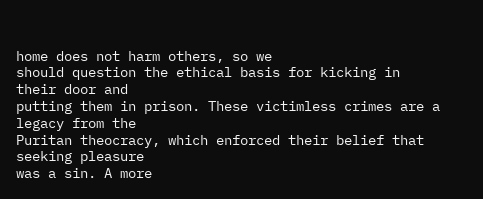home does not harm others, so we
should question the ethical basis for kicking in their door and
putting them in prison. These victimless crimes are a legacy from the
Puritan theocracy, which enforced their belief that seeking pleasure
was a sin. A more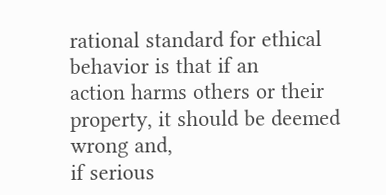rational standard for ethical behavior is that if an
action harms others or their property, it should be deemed wrong and,
if serious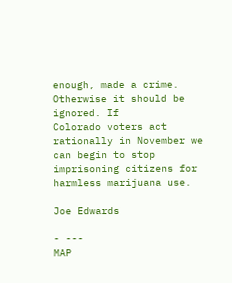enough, made a crime. Otherwise it should be ignored. If
Colorado voters act rationally in November we can begin to stop
imprisoning citizens for harmless marijuana use.

Joe Edwards

- ---
MAP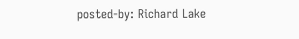posted-by: Richard Lake